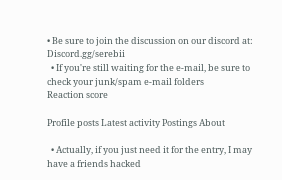• Be sure to join the discussion on our discord at: Discord.gg/serebii
  • If you're still waiting for the e-mail, be sure to check your junk/spam e-mail folders
Reaction score

Profile posts Latest activity Postings About

  • Actually, if you just need it for the entry, I may have a friends hacked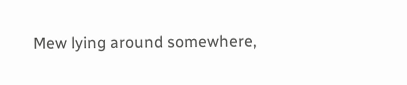Mew lying around somewhere,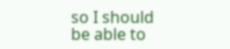so I should be able to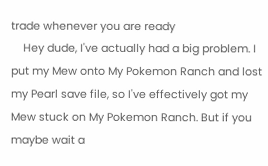trade whenever you are ready
    Hey dude, I've actually had a big problem. I put my Mew onto My Pokemon Ranch and lost my Pearl save file, so I've effectively got my Mew stuck on My Pokemon Ranch. But if you maybe wait a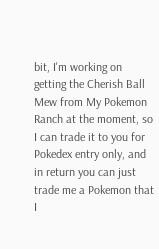bit, I'm working on getting the Cherish Ball Mew from My Pokemon Ranch at the moment, so I can trade it to you for Pokedex entry only, and in return you can just trade me a Pokemon that I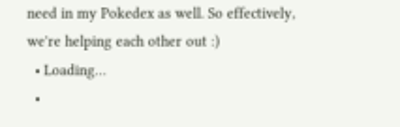need in my Pokedex as well. So effectively, we're helping each other out :)
  • Loading…
  •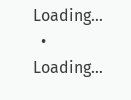Loading…
  • Loading…